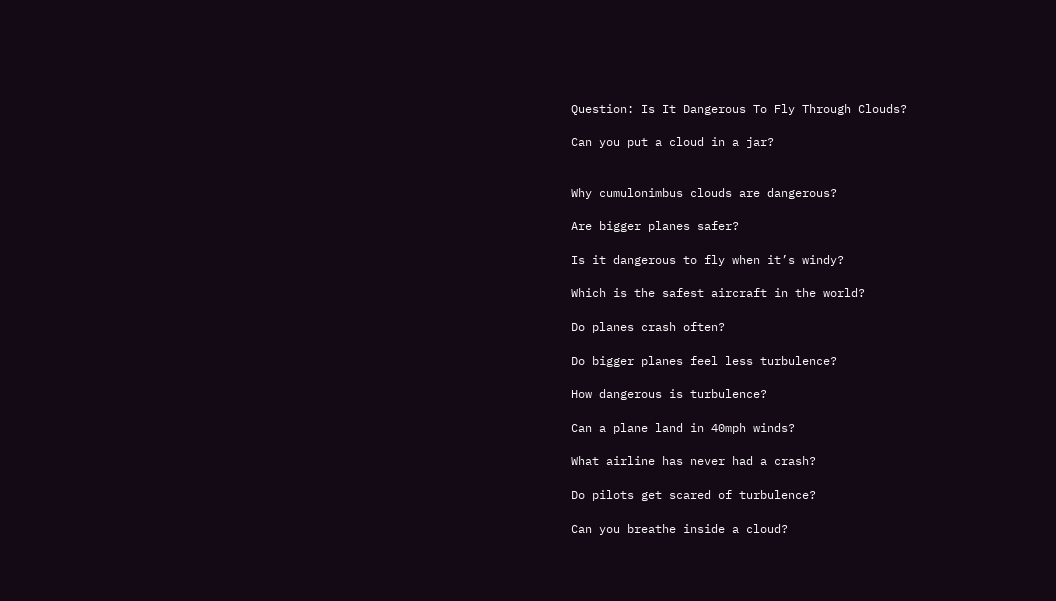Question: Is It Dangerous To Fly Through Clouds?

Can you put a cloud in a jar?


Why cumulonimbus clouds are dangerous?

Are bigger planes safer?

Is it dangerous to fly when it’s windy?

Which is the safest aircraft in the world?

Do planes crash often?

Do bigger planes feel less turbulence?

How dangerous is turbulence?

Can a plane land in 40mph winds?

What airline has never had a crash?

Do pilots get scared of turbulence?

Can you breathe inside a cloud?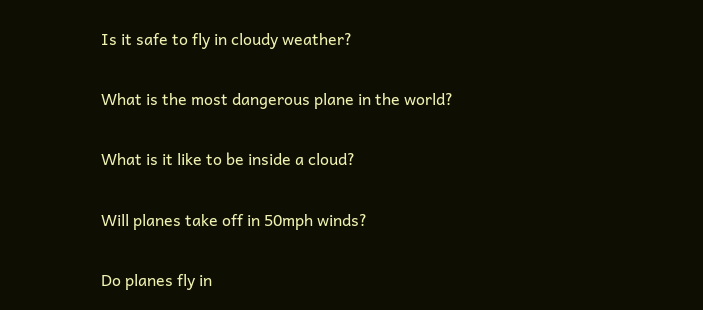Is it safe to fly in cloudy weather?

What is the most dangerous plane in the world?

What is it like to be inside a cloud?

Will planes take off in 50mph winds?

Do planes fly in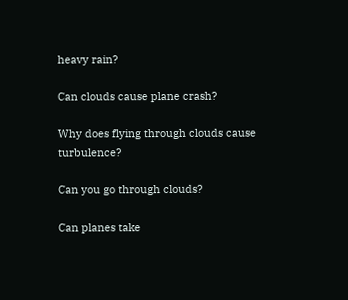heavy rain?

Can clouds cause plane crash?

Why does flying through clouds cause turbulence?

Can you go through clouds?

Can planes take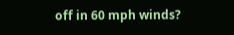off in 60 mph winds?